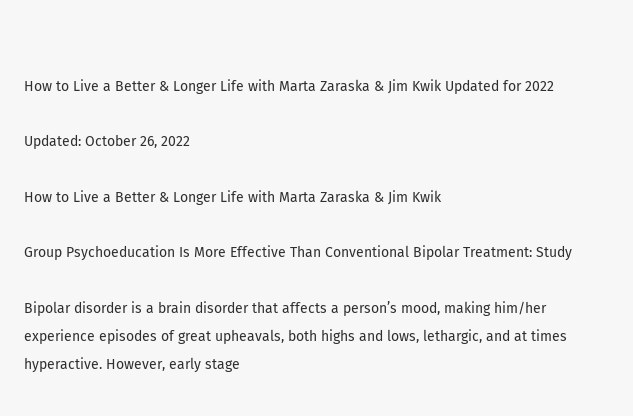How to Live a Better & Longer Life with Marta Zaraska & Jim Kwik Updated for 2022

Updated: October 26, 2022

How to Live a Better & Longer Life with Marta Zaraska & Jim Kwik

Group Psychoeducation Is More Effective Than Conventional Bipolar Treatment: Study

Bipolar disorder is a brain disorder that affects a person’s mood, making him/her experience episodes of great upheavals, both highs and lows, lethargic, and at times hyperactive. However, early stage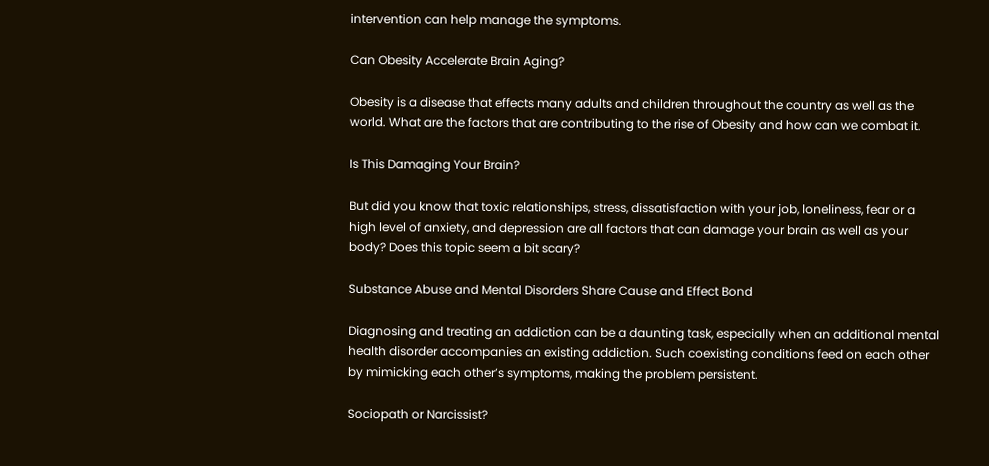intervention can help manage the symptoms.

Can Obesity Accelerate Brain Aging?

Obesity is a disease that effects many adults and children throughout the country as well as the world. What are the factors that are contributing to the rise of Obesity and how can we combat it.

Is This Damaging Your Brain?

But did you know that toxic relationships, stress, dissatisfaction with your job, loneliness, fear or a high level of anxiety, and depression are all factors that can damage your brain as well as your body? Does this topic seem a bit scary?

Substance Abuse and Mental Disorders Share Cause and Effect Bond

Diagnosing and treating an addiction can be a daunting task, especially when an additional mental health disorder accompanies an existing addiction. Such coexisting conditions feed on each other by mimicking each other’s symptoms, making the problem persistent.

Sociopath or Narcissist?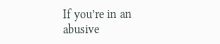If you’re in an abusive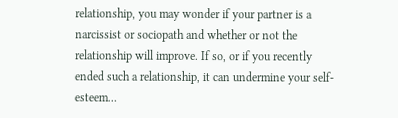relationship, you may wonder if your partner is a narcissist or sociopath and whether or not the relationship will improve. If so, or if you recently ended such a relationship, it can undermine your self-esteem…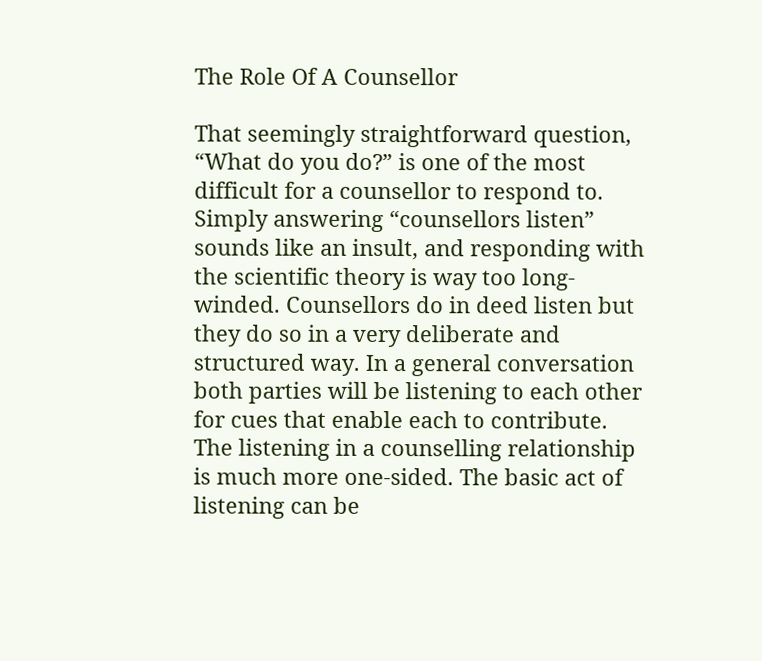The Role Of A Counsellor

That seemingly straightforward question, “What do you do?” is one of the most difficult for a counsellor to respond to. Simply answering “counsellors listen” sounds like an insult, and responding with the scientific theory is way too long-winded. Counsellors do in deed listen but they do so in a very deliberate and structured way. In a general conversation both parties will be listening to each other for cues that enable each to contribute. The listening in a counselling relationship is much more one-sided. The basic act of listening can be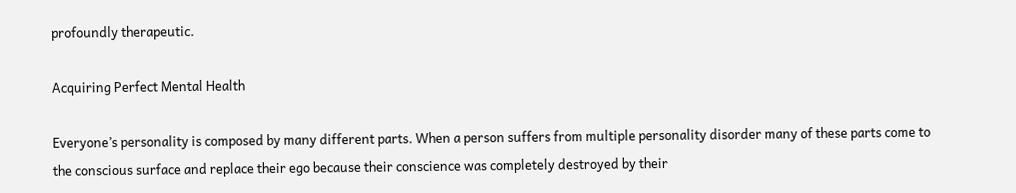profoundly therapeutic.

Acquiring Perfect Mental Health

Everyone’s personality is composed by many different parts. When a person suffers from multiple personality disorder many of these parts come to the conscious surface and replace their ego because their conscience was completely destroyed by their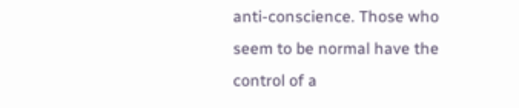anti-conscience. Those who seem to be normal have the control of a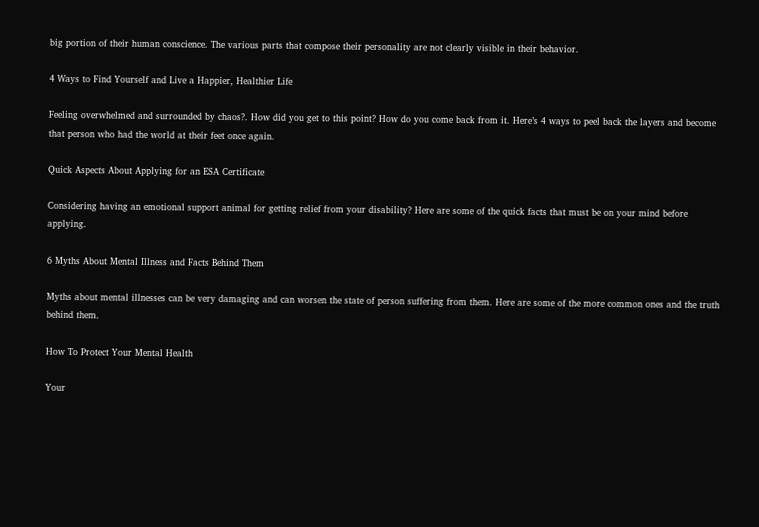big portion of their human conscience. The various parts that compose their personality are not clearly visible in their behavior.

4 Ways to Find Yourself and Live a Happier, Healthier Life

Feeling overwhelmed and surrounded by chaos?. How did you get to this point? How do you come back from it. Here’s 4 ways to peel back the layers and become that person who had the world at their feet once again.

Quick Aspects About Applying for an ESA Certificate

Considering having an emotional support animal for getting relief from your disability? Here are some of the quick facts that must be on your mind before applying.

6 Myths About Mental Illness and Facts Behind Them

Myths about mental illnesses can be very damaging and can worsen the state of person suffering from them. Here are some of the more common ones and the truth behind them.

How To Protect Your Mental Health

Your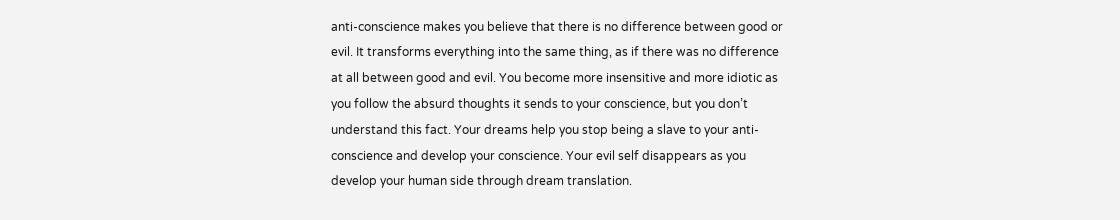anti-conscience makes you believe that there is no difference between good or evil. It transforms everything into the same thing, as if there was no difference at all between good and evil. You become more insensitive and more idiotic as you follow the absurd thoughts it sends to your conscience, but you don’t understand this fact. Your dreams help you stop being a slave to your anti-conscience and develop your conscience. Your evil self disappears as you develop your human side through dream translation.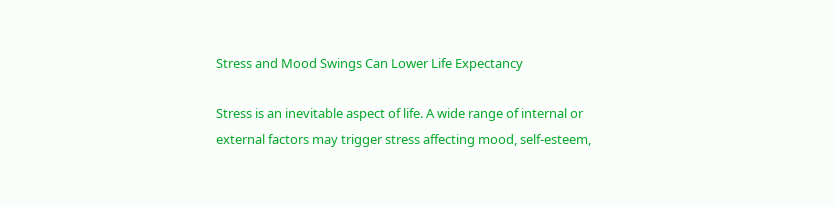Stress and Mood Swings Can Lower Life Expectancy

Stress is an inevitable aspect of life. A wide range of internal or external factors may trigger stress affecting mood, self-esteem,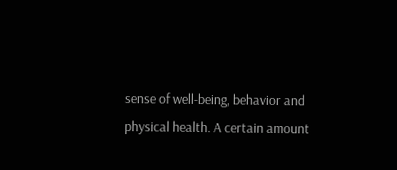sense of well-being, behavior and physical health. A certain amount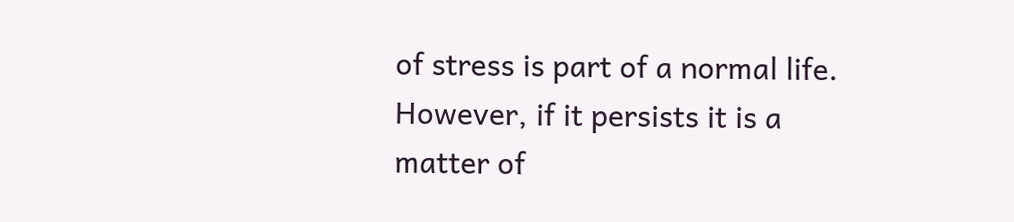of stress is part of a normal life. However, if it persists it is a matter of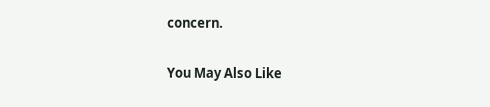concern.

You May Also Like